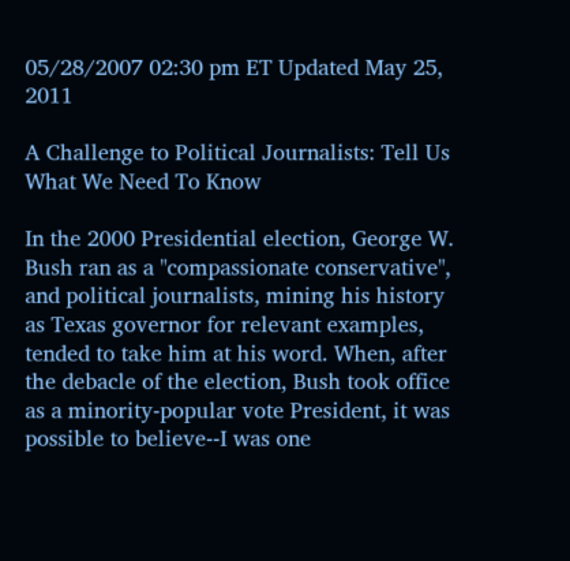05/28/2007 02:30 pm ET Updated May 25, 2011

A Challenge to Political Journalists: Tell Us What We Need To Know

In the 2000 Presidential election, George W. Bush ran as a "compassionate conservative", and political journalists, mining his history as Texas governor for relevant examples, tended to take him at his word. When, after the debacle of the election, Bush took office as a minority-popular vote President, it was possible to believe--I was one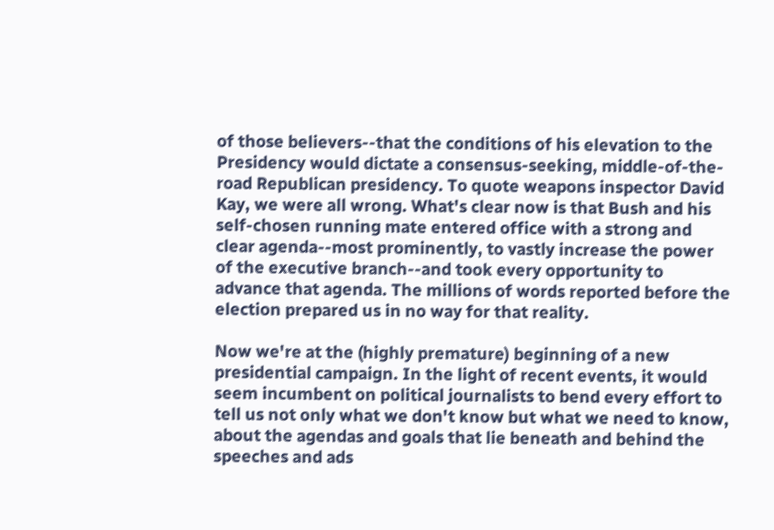of those believers--that the conditions of his elevation to the Presidency would dictate a consensus-seeking, middle-of-the-road Republican presidency. To quote weapons inspector David Kay, we were all wrong. What's clear now is that Bush and his self-chosen running mate entered office with a strong and clear agenda--most prominently, to vastly increase the power of the executive branch--and took every opportunity to advance that agenda. The millions of words reported before the election prepared us in no way for that reality.

Now we're at the (highly premature) beginning of a new presidential campaign. In the light of recent events, it would seem incumbent on political journalists to bend every effort to tell us not only what we don't know but what we need to know, about the agendas and goals that lie beneath and behind the speeches and ads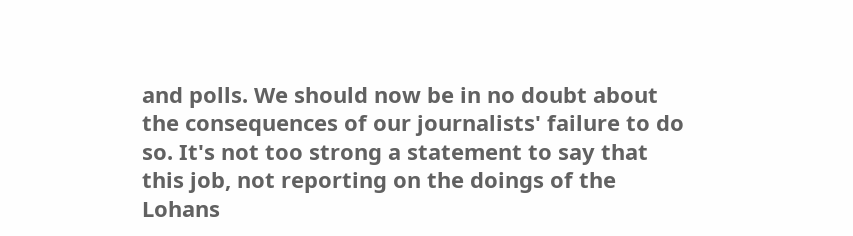and polls. We should now be in no doubt about the consequences of our journalists' failure to do so. It's not too strong a statement to say that this job, not reporting on the doings of the Lohans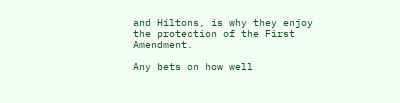and Hiltons, is why they enjoy the protection of the First Amendment.

Any bets on how well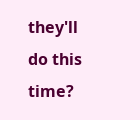they'll do this time?